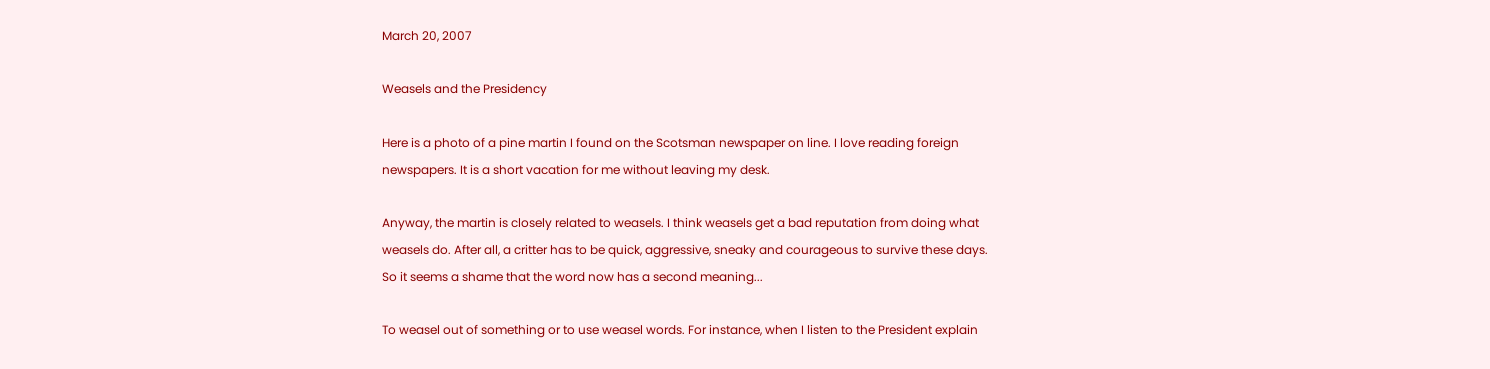March 20, 2007

Weasels and the Presidency

Here is a photo of a pine martin I found on the Scotsman newspaper on line. I love reading foreign newspapers. It is a short vacation for me without leaving my desk.

Anyway, the martin is closely related to weasels. I think weasels get a bad reputation from doing what weasels do. After all, a critter has to be quick, aggressive, sneaky and courageous to survive these days. So it seems a shame that the word now has a second meaning...

To weasel out of something or to use weasel words. For instance, when I listen to the President explain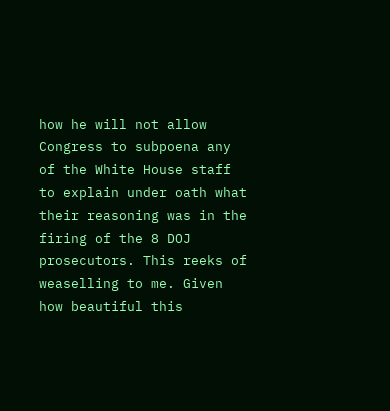how he will not allow Congress to subpoena any of the White House staff to explain under oath what their reasoning was in the firing of the 8 DOJ prosecutors. This reeks of weaselling to me. Given how beautiful this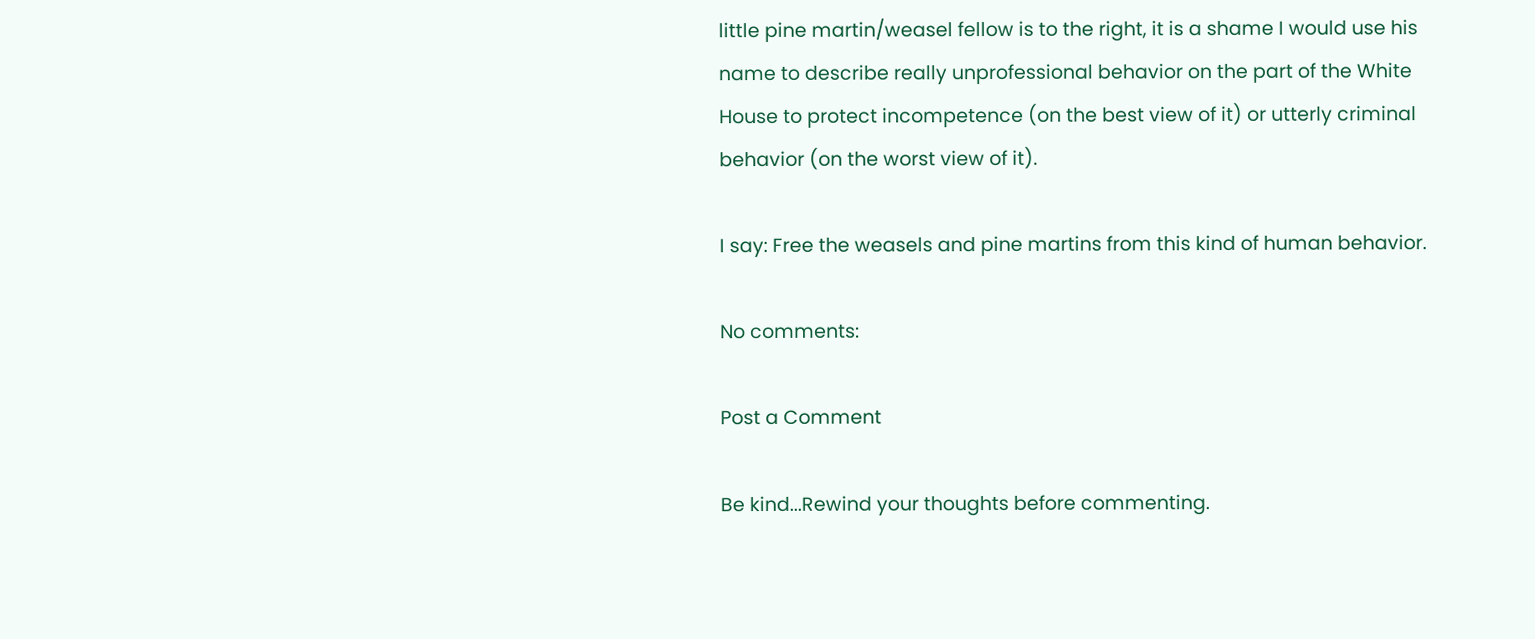little pine martin/weasel fellow is to the right, it is a shame I would use his name to describe really unprofessional behavior on the part of the White House to protect incompetence (on the best view of it) or utterly criminal behavior (on the worst view of it).

I say: Free the weasels and pine martins from this kind of human behavior.

No comments:

Post a Comment

Be kind...Rewind your thoughts before commenting.